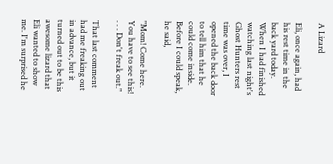A Lizard

Eli, once again, had his rest time in the back yard today. When I had finished watching last night's Ghost Hunters rest time was over, I opened the back door to tell him that he could come inside. Before I could speak, he said,

"Mom! Come here. You have to see this! . . . Don't freak out."

That last comment had me freaking out in advance, but it turned out to be this awesome lizard that Eli wanted to show me. I'm surprised he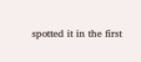spotted it in the first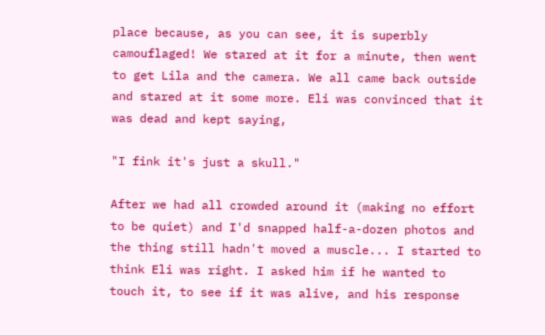place because, as you can see, it is superbly camouflaged! We stared at it for a minute, then went to get Lila and the camera. We all came back outside and stared at it some more. Eli was convinced that it was dead and kept saying,

"I fink it's just a skull."

After we had all crowded around it (making no effort to be quiet) and I'd snapped half-a-dozen photos and the thing still hadn't moved a muscle... I started to think Eli was right. I asked him if he wanted to touch it, to see if it was alive, and his response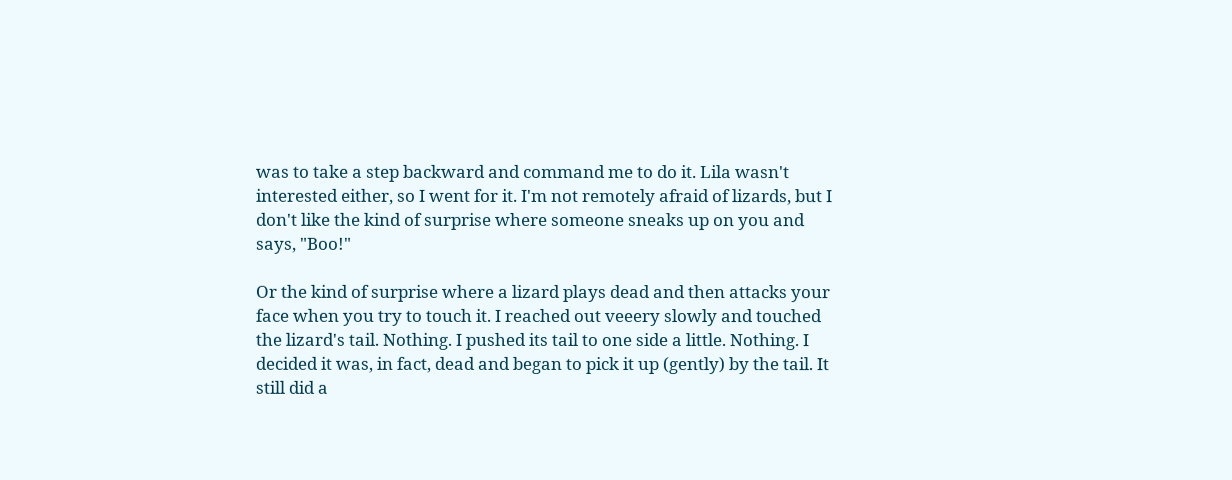was to take a step backward and command me to do it. Lila wasn't interested either, so I went for it. I'm not remotely afraid of lizards, but I don't like the kind of surprise where someone sneaks up on you and says, "Boo!"

Or the kind of surprise where a lizard plays dead and then attacks your face when you try to touch it. I reached out veeery slowly and touched the lizard's tail. Nothing. I pushed its tail to one side a little. Nothing. I decided it was, in fact, dead and began to pick it up (gently) by the tail. It still did a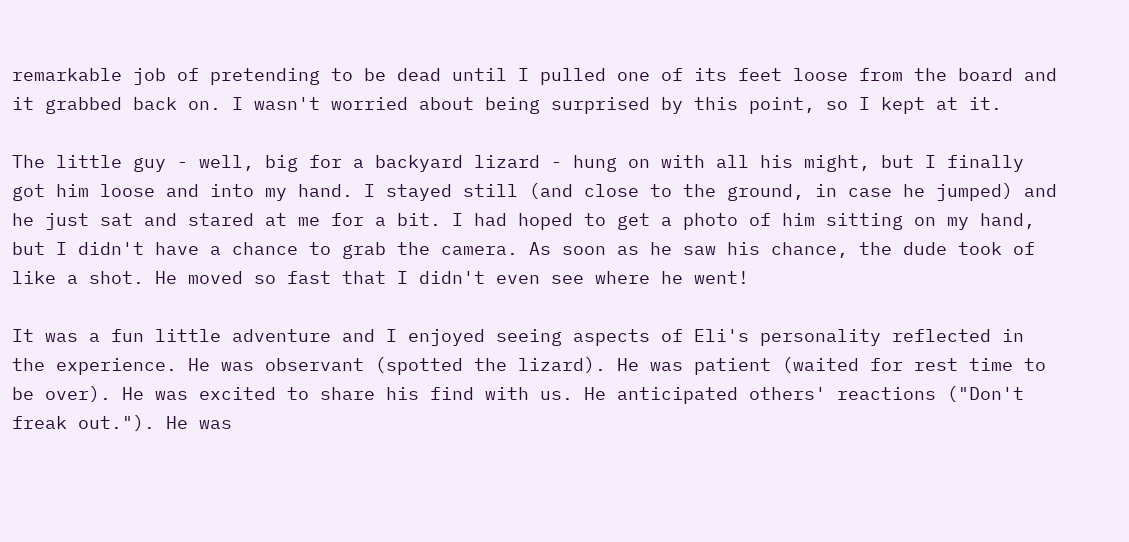remarkable job of pretending to be dead until I pulled one of its feet loose from the board and it grabbed back on. I wasn't worried about being surprised by this point, so I kept at it.

The little guy - well, big for a backyard lizard - hung on with all his might, but I finally got him loose and into my hand. I stayed still (and close to the ground, in case he jumped) and he just sat and stared at me for a bit. I had hoped to get a photo of him sitting on my hand, but I didn't have a chance to grab the camera. As soon as he saw his chance, the dude took of like a shot. He moved so fast that I didn't even see where he went!

It was a fun little adventure and I enjoyed seeing aspects of Eli's personality reflected in the experience. He was observant (spotted the lizard). He was patient (waited for rest time to be over). He was excited to share his find with us. He anticipated others' reactions ("Don't freak out."). He was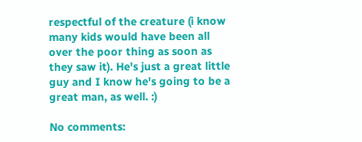respectful of the creature (i know many kids would have been all over the poor thing as soon as they saw it). He's just a great little guy and I know he's going to be a great man, as well. :)

No comments: